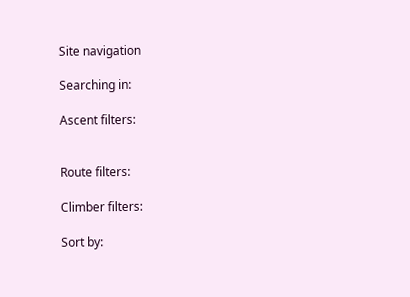Site navigation

Searching in:

Ascent filters:


Route filters:

Climber filters:

Sort by: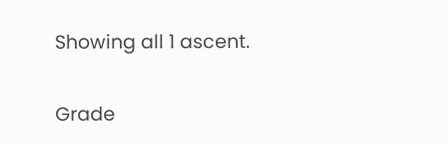Showing all 1 ascent.

Grade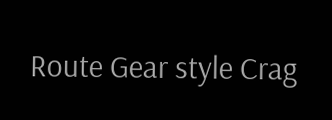Route Gear style Crag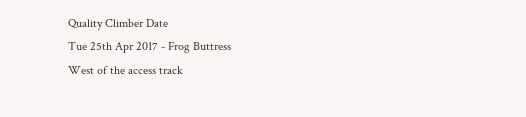Quality Climber Date
Tue 25th Apr 2017 - Frog Buttress
West of the access track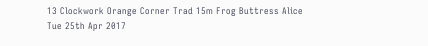13 Clockwork Orange Corner Trad 15m Frog Buttress Alice
Tue 25th Apr 2017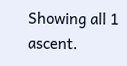Showing all 1 ascent.